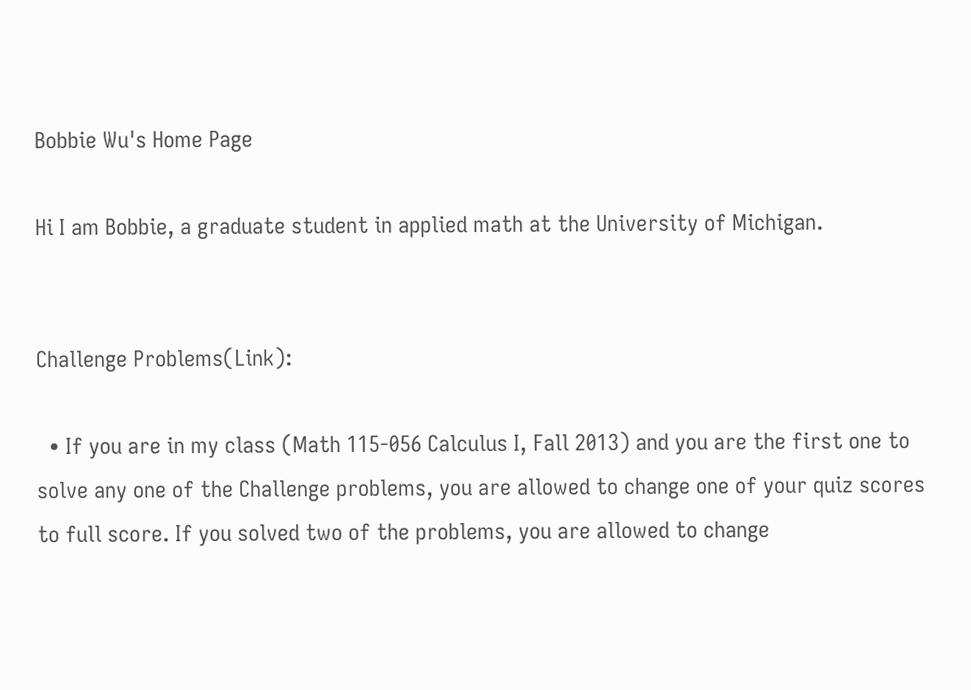Bobbie Wu's Home Page

Hi I am Bobbie, a graduate student in applied math at the University of Michigan.


Challenge Problems(Link):

  • If you are in my class (Math 115-056 Calculus I, Fall 2013) and you are the first one to solve any one of the Challenge problems, you are allowed to change one of your quiz scores to full score. If you solved two of the problems, you are allowed to change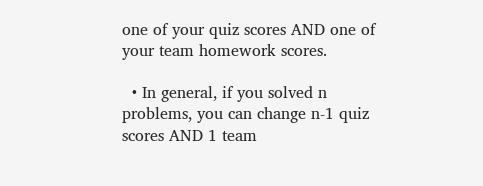one of your quiz scores AND one of your team homework scores.

  • In general, if you solved n problems, you can change n-1 quiz scores AND 1 team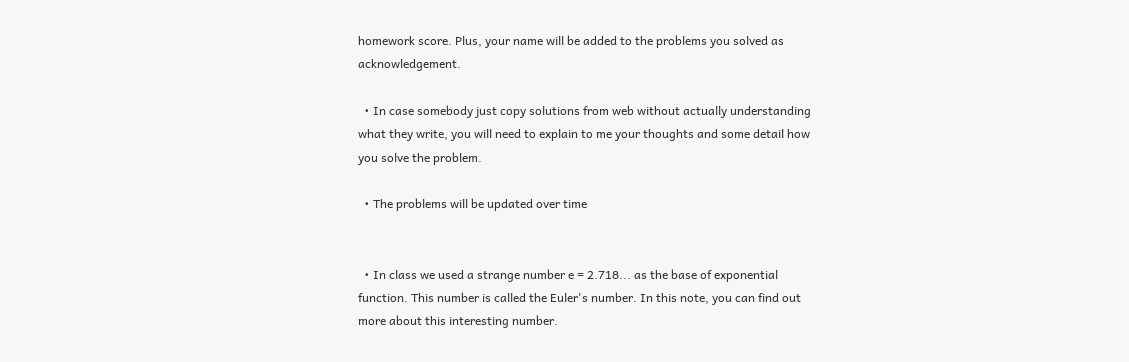homework score. Plus, your name will be added to the problems you solved as acknowledgement.

  • In case somebody just copy solutions from web without actually understanding what they write, you will need to explain to me your thoughts and some detail how you solve the problem.

  • The problems will be updated over time


  • In class we used a strange number e = 2.718... as the base of exponential function. This number is called the Euler's number. In this note, you can find out more about this interesting number.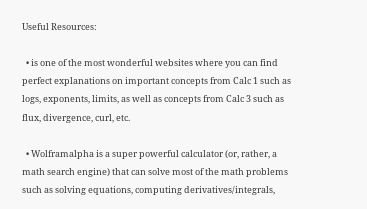Useful Resources:

  • is one of the most wonderful websites where you can find perfect explanations on important concepts from Calc 1 such as logs, exponents, limits, as well as concepts from Calc 3 such as flux, divergence, curl, etc.

  • Wolframalpha is a super powerful calculator (or, rather, a math search engine) that can solve most of the math problems such as solving equations, computing derivatives/integrals,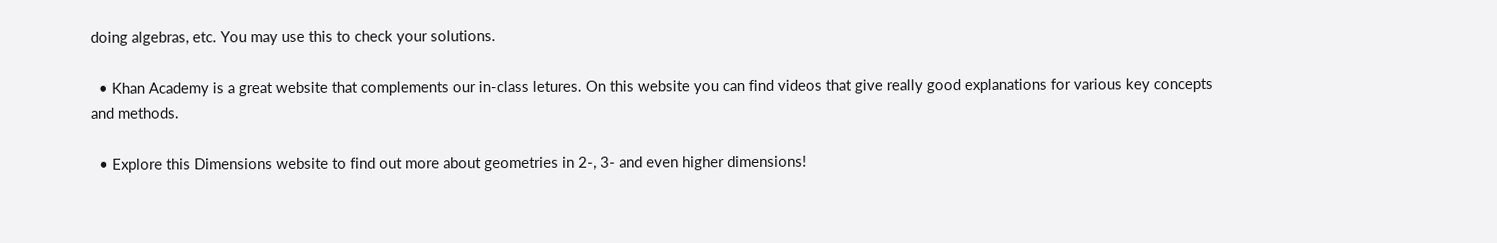doing algebras, etc. You may use this to check your solutions.

  • Khan Academy is a great website that complements our in-class letures. On this website you can find videos that give really good explanations for various key concepts and methods.

  • Explore this Dimensions website to find out more about geometries in 2-, 3- and even higher dimensions!